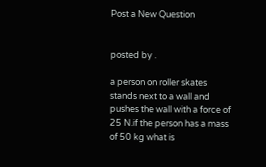Post a New Question


posted by .

a person on roller skates stands next to a wall and pushes the wall with a force of 25 N.if the person has a mass of 50 kg what is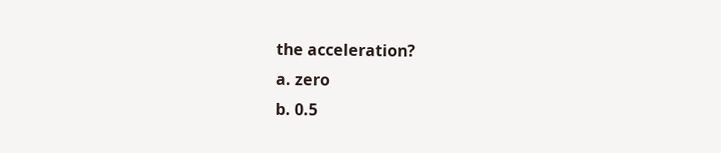the acceleration?
a. zero
b. 0.5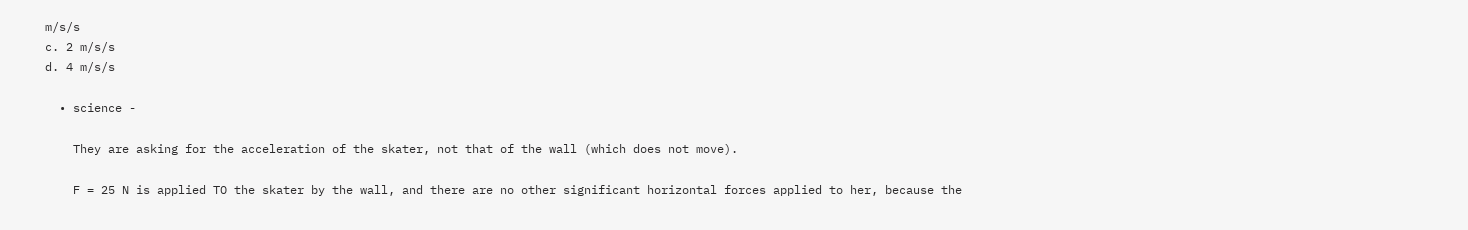m/s/s
c. 2 m/s/s
d. 4 m/s/s

  • science -

    They are asking for the acceleration of the skater, not that of the wall (which does not move).

    F = 25 N is applied TO the skater by the wall, and there are no other significant horizontal forces applied to her, because the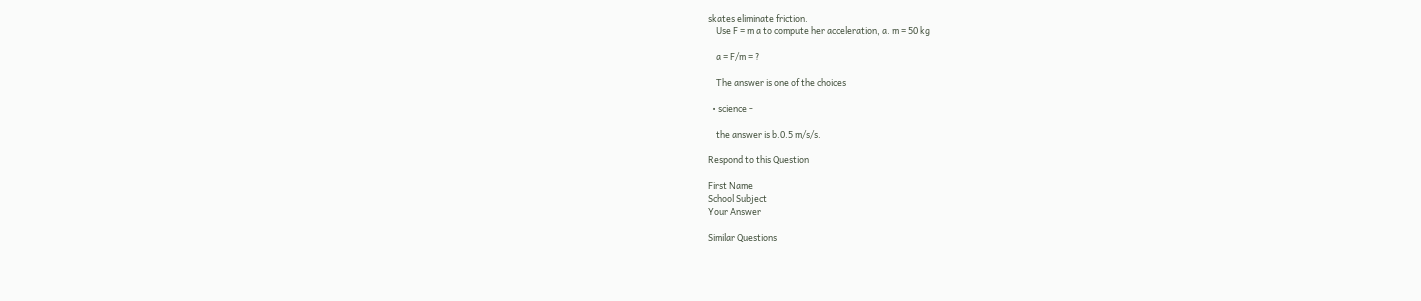skates eliminate friction.
    Use F = m a to compute her acceleration, a. m = 50 kg

    a = F/m = ?

    The answer is one of the choices

  • science -

    the answer is b.0.5 m/s/s.

Respond to this Question

First Name
School Subject
Your Answer

Similar Questions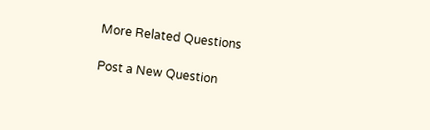More Related Questions

Post a New Question